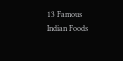13 Famous Indian Foods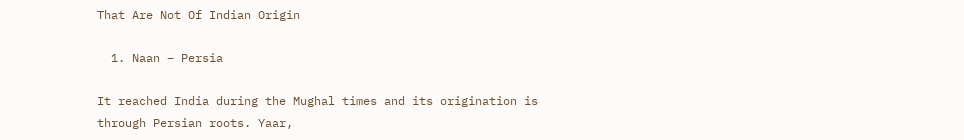That Are Not Of Indian Origin

  1. Naan – Persia

It reached India during the Mughal times and its origination is through Persian roots. Yaar,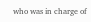who was in charge of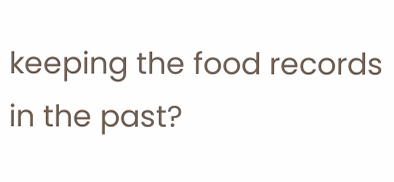keeping the food records in the past?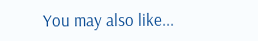You may also like...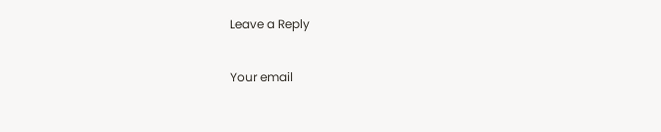Leave a Reply

Your email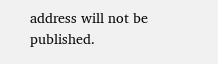address will not be published.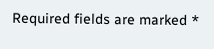Required fields are marked *